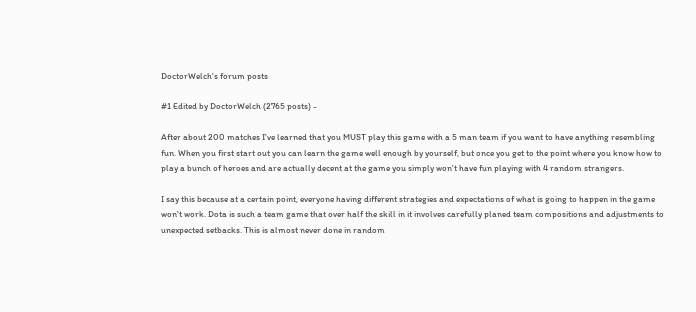DoctorWelch's forum posts

#1 Edited by DoctorWelch (2765 posts) -

After about 200 matches I've learned that you MUST play this game with a 5 man team if you want to have anything resembling fun. When you first start out you can learn the game well enough by yourself, but once you get to the point where you know how to play a bunch of heroes and are actually decent at the game you simply won't have fun playing with 4 random strangers.

I say this because at a certain point, everyone having different strategies and expectations of what is going to happen in the game won't work. Dota is such a team game that over half the skill in it involves carefully planed team compositions and adjustments to unexpected setbacks. This is almost never done in random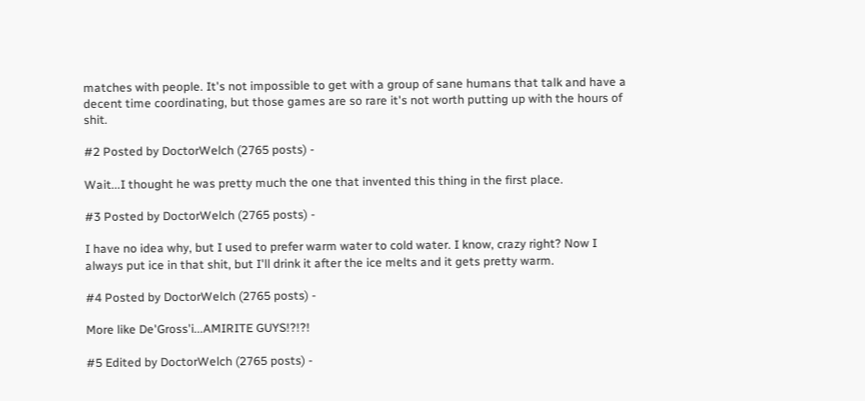matches with people. It's not impossible to get with a group of sane humans that talk and have a decent time coordinating, but those games are so rare it's not worth putting up with the hours of shit.

#2 Posted by DoctorWelch (2765 posts) -

Wait...I thought he was pretty much the one that invented this thing in the first place.

#3 Posted by DoctorWelch (2765 posts) -

I have no idea why, but I used to prefer warm water to cold water. I know, crazy right? Now I always put ice in that shit, but I'll drink it after the ice melts and it gets pretty warm.

#4 Posted by DoctorWelch (2765 posts) -

More like De'Gross'i...AMIRITE GUYS!?!?!

#5 Edited by DoctorWelch (2765 posts) -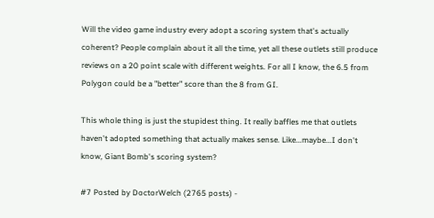Will the video game industry every adopt a scoring system that's actually coherent? People complain about it all the time, yet all these outlets still produce reviews on a 20 point scale with different weights. For all I know, the 6.5 from Polygon could be a "better" score than the 8 from GI.

This whole thing is just the stupidest thing. It really baffles me that outlets haven't adopted something that actually makes sense. Like...maybe...I don't know, Giant Bomb's scoring system?

#7 Posted by DoctorWelch (2765 posts) -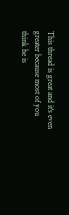This thread is great and it's even greater because most of you think he is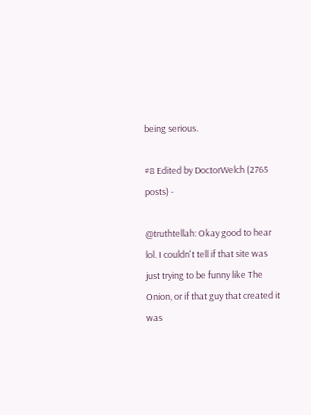being serious.

#8 Edited by DoctorWelch (2765 posts) -

@truthtellah: Okay good to hear lol. I couldn't tell if that site was just trying to be funny like The Onion, or if that guy that created it was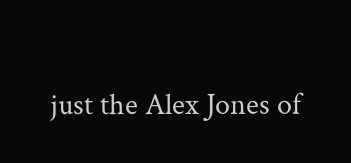just the Alex Jones of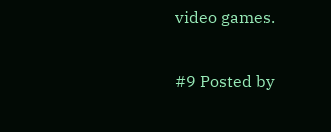video games.

#9 Posted by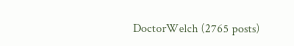DoctorWelch (2765 posts)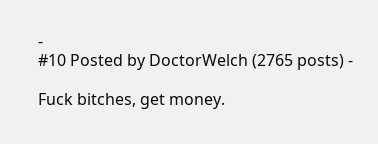-
#10 Posted by DoctorWelch (2765 posts) -

Fuck bitches, get money.